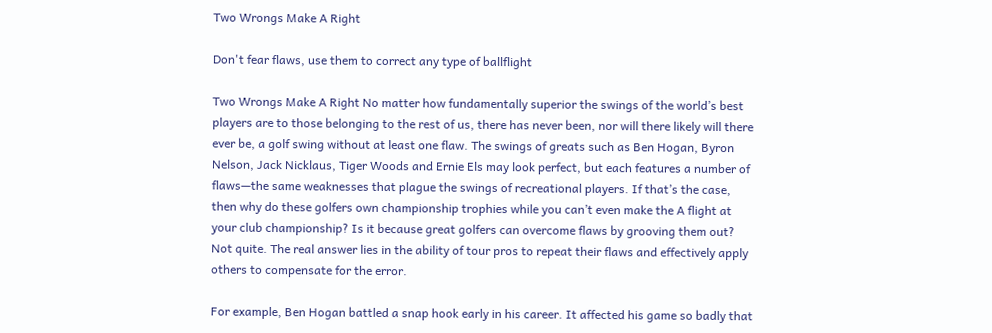Two Wrongs Make A Right

Don't fear flaws, use them to correct any type of ballflight

Two Wrongs Make A Right No matter how fundamentally superior the swings of the world’s best players are to those belonging to the rest of us, there has never been, nor will there likely will there ever be, a golf swing without at least one flaw. The swings of greats such as Ben Hogan, Byron Nelson, Jack Nicklaus, Tiger Woods and Ernie Els may look perfect, but each features a number of flaws—the same weaknesses that plague the swings of recreational players. If that’s the case, then why do these golfers own championship trophies while you can’t even make the A flight at your club championship? Is it because great golfers can overcome flaws by grooving them out? Not quite. The real answer lies in the ability of tour pros to repeat their flaws and effectively apply others to compensate for the error.

For example, Ben Hogan battled a snap hook early in his career. It affected his game so badly that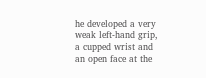he developed a very weak left-hand grip, a cupped wrist and an open face at the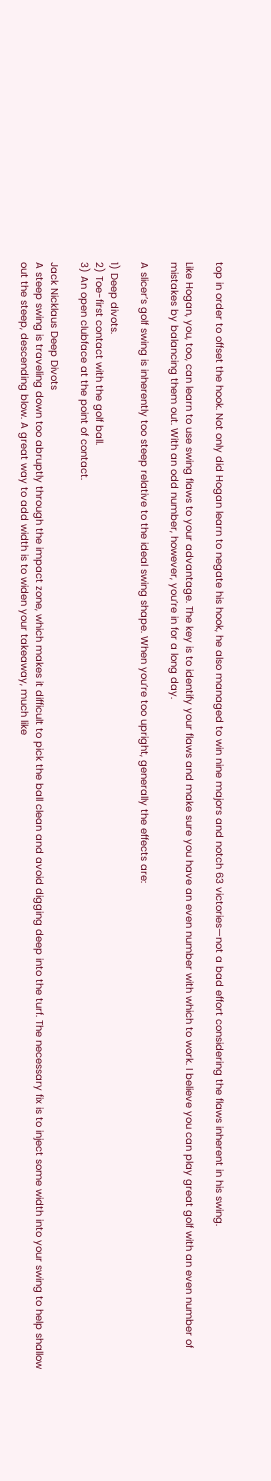top in order to offset the hook. Not only did Hogan learn to negate his hook, he also managed to win nine majors and notch 63 victories—not a bad effort considering the flaws inherent in his swing.

Like Hogan, you, too, can learn to use swing flaws to your advantage. The key is to identify your flaws and make sure you have an even number with which to work. I believe you can play great golf with an even number of mistakes by balancing them out. With an odd number, however, you’re in for a long day.

A slicer’s golf swing is inherently too steep relative to the ideal swing shape. When you’re too upright, generally the effects are:

1) Deep divots.
2) Toe-first contact with the golf ball.
3) An open clubface at the point of contact.

Jack Nicklaus Deep Divots
A steep swing is traveling down too abruptly through the impact zone, which makes it difficult to pick the ball clean and avoid digging deep into the turf. The necessary fix is to inject some width into your swing to help shallow out the steep, descending blow. A great way to add width is to widen your takeaway, much like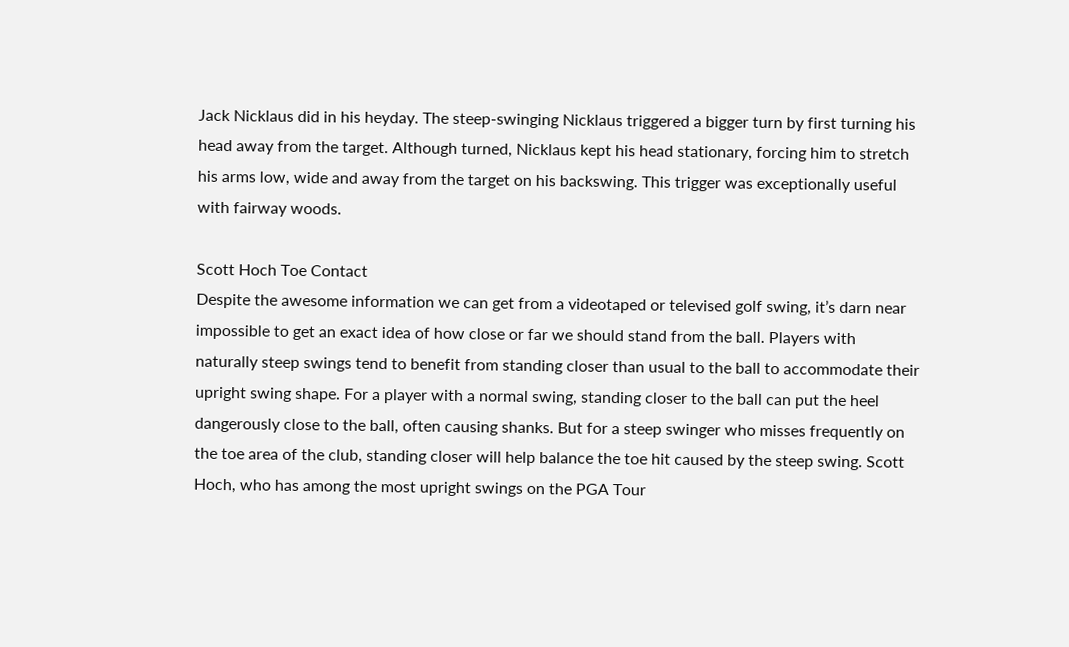Jack Nicklaus did in his heyday. The steep-swinging Nicklaus triggered a bigger turn by first turning his head away from the target. Although turned, Nicklaus kept his head stationary, forcing him to stretch his arms low, wide and away from the target on his backswing. This trigger was exceptionally useful with fairway woods.

Scott Hoch Toe Contact
Despite the awesome information we can get from a videotaped or televised golf swing, it’s darn near impossible to get an exact idea of how close or far we should stand from the ball. Players with naturally steep swings tend to benefit from standing closer than usual to the ball to accommodate their upright swing shape. For a player with a normal swing, standing closer to the ball can put the heel dangerously close to the ball, often causing shanks. But for a steep swinger who misses frequently on the toe area of the club, standing closer will help balance the toe hit caused by the steep swing. Scott Hoch, who has among the most upright swings on the PGA Tour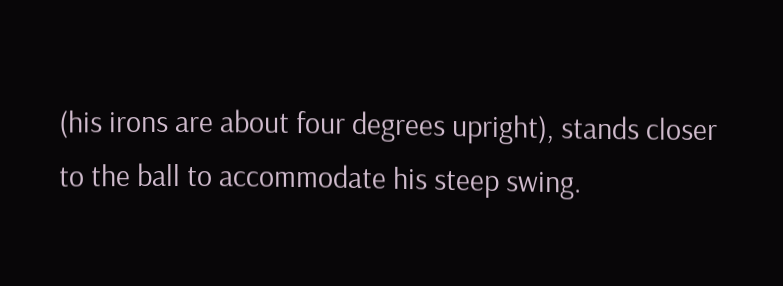(his irons are about four degrees upright), stands closer to the ball to accommodate his steep swing.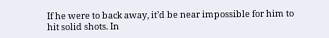If he were to back away, it’d be near impossible for him to hit solid shots. In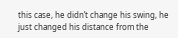this case, he didn’t change his swing, he just changed his distance from the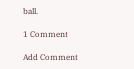ball.

1 Comment

Add Comment